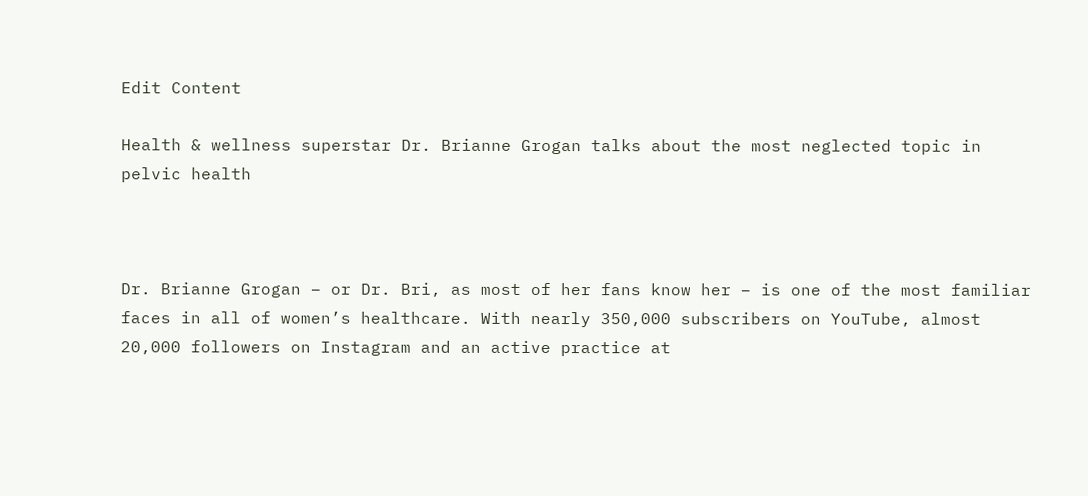Edit Content

Health & wellness superstar Dr. Brianne Grogan talks about the most neglected topic in pelvic health



Dr. Brianne Grogan – or Dr. Bri, as most of her fans know her – is one of the most familiar faces in all of women’s healthcare. With nearly 350,000 subscribers on YouTube, almost 20,000 followers on Instagram and an active practice at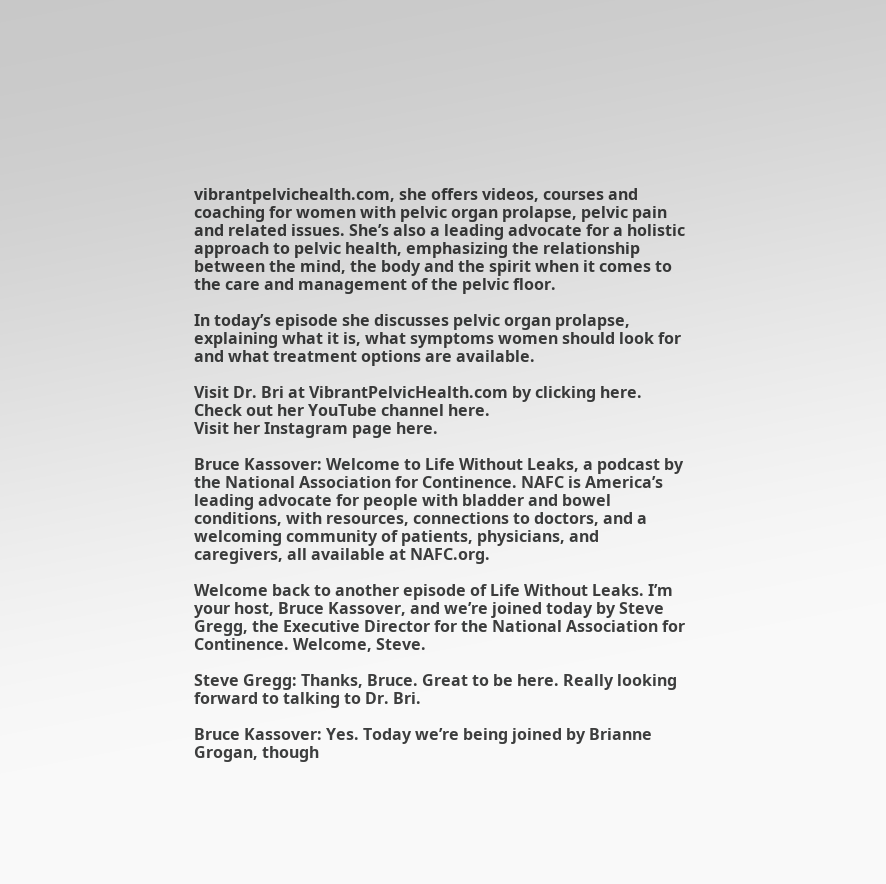vibrantpelvichealth.com, she offers videos, courses and coaching for women with pelvic organ prolapse, pelvic pain and related issues. She’s also a leading advocate for a holistic approach to pelvic health, emphasizing the relationship between the mind, the body and the spirit when it comes to the care and management of the pelvic floor.

In today’s episode she discusses pelvic organ prolapse, explaining what it is, what symptoms women should look for and what treatment options are available.

Visit Dr. Bri at VibrantPelvicHealth.com by clicking here.
Check out her YouTube channel here.
Visit her Instagram page here.

Bruce Kassover: Welcome to Life Without Leaks, a podcast by the National Association for Continence. NAFC is America’s leading advocate for people with bladder and bowel conditions, with resources, connections to doctors, and a welcoming community of patients, physicians, and caregivers, all available at NAFC.org.

Welcome back to another episode of Life Without Leaks. I’m your host, Bruce Kassover, and we’re joined today by Steve Gregg, the Executive Director for the National Association for Continence. Welcome, Steve.

Steve Gregg: Thanks, Bruce. Great to be here. Really looking forward to talking to Dr. Bri.

Bruce Kassover: Yes. Today we’re being joined by Brianne Grogan, though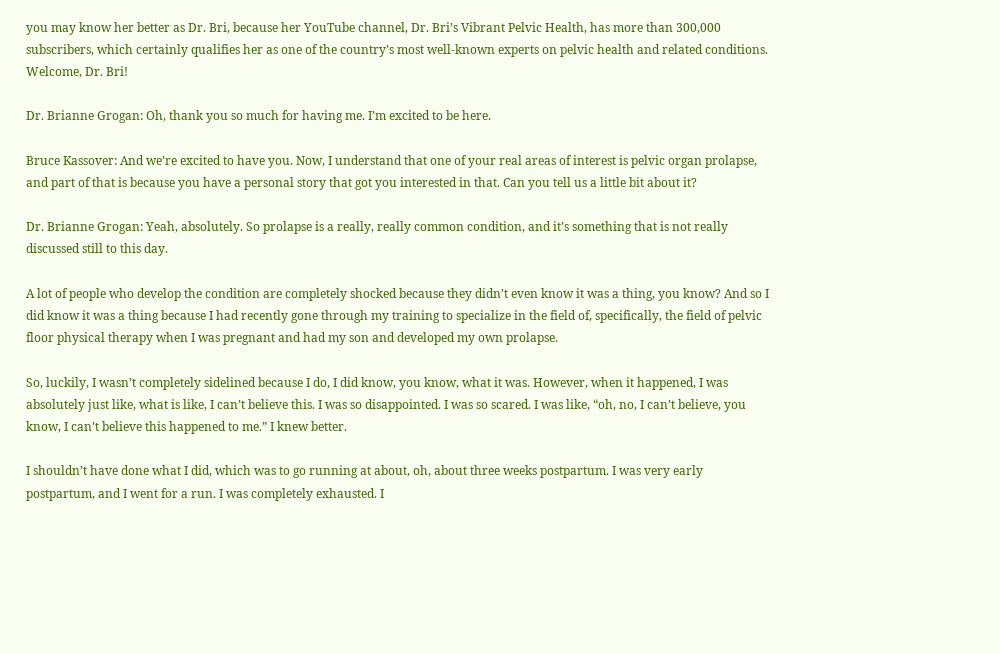you may know her better as Dr. Bri, because her YouTube channel, Dr. Bri’s Vibrant Pelvic Health, has more than 300,000 subscribers, which certainly qualifies her as one of the country’s most well-known experts on pelvic health and related conditions. Welcome, Dr. Bri!

Dr. Brianne Grogan: Oh, thank you so much for having me. I’m excited to be here.

Bruce Kassover: And we’re excited to have you. Now, I understand that one of your real areas of interest is pelvic organ prolapse, and part of that is because you have a personal story that got you interested in that. Can you tell us a little bit about it?

Dr. Brianne Grogan: Yeah, absolutely. So prolapse is a really, really common condition, and it’s something that is not really discussed still to this day.

A lot of people who develop the condition are completely shocked because they didn’t even know it was a thing, you know? And so I did know it was a thing because I had recently gone through my training to specialize in the field of, specifically, the field of pelvic floor physical therapy when I was pregnant and had my son and developed my own prolapse.

So, luckily, I wasn’t completely sidelined because I do, I did know, you know, what it was. However, when it happened, I was absolutely just like, what is like, I can’t believe this. I was so disappointed. I was so scared. I was like, “oh, no, I can’t believe, you know, I can’t believe this happened to me.” I knew better.

I shouldn’t have done what I did, which was to go running at about, oh, about three weeks postpartum. I was very early postpartum, and I went for a run. I was completely exhausted. I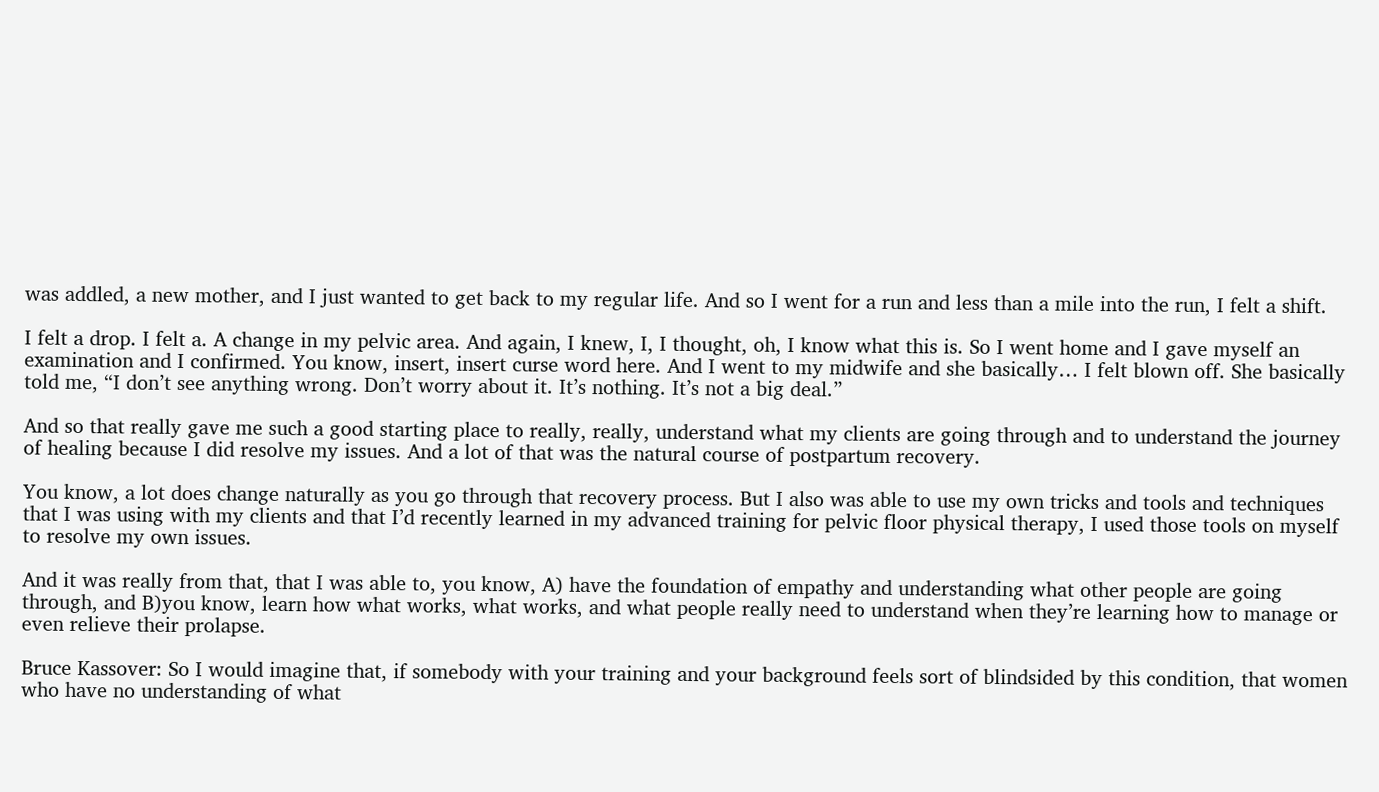was addled, a new mother, and I just wanted to get back to my regular life. And so I went for a run and less than a mile into the run, I felt a shift.

I felt a drop. I felt a. A change in my pelvic area. And again, I knew, I, I thought, oh, I know what this is. So I went home and I gave myself an examination and I confirmed. You know, insert, insert curse word here. And I went to my midwife and she basically… I felt blown off. She basically told me, “I don’t see anything wrong. Don’t worry about it. It’s nothing. It’s not a big deal.”

And so that really gave me such a good starting place to really, really, understand what my clients are going through and to understand the journey of healing because I did resolve my issues. And a lot of that was the natural course of postpartum recovery.

You know, a lot does change naturally as you go through that recovery process. But I also was able to use my own tricks and tools and techniques that I was using with my clients and that I’d recently learned in my advanced training for pelvic floor physical therapy, I used those tools on myself to resolve my own issues.

And it was really from that, that I was able to, you know, A) have the foundation of empathy and understanding what other people are going through, and B)you know, learn how what works, what works, and what people really need to understand when they’re learning how to manage or even relieve their prolapse.

Bruce Kassover: So I would imagine that, if somebody with your training and your background feels sort of blindsided by this condition, that women who have no understanding of what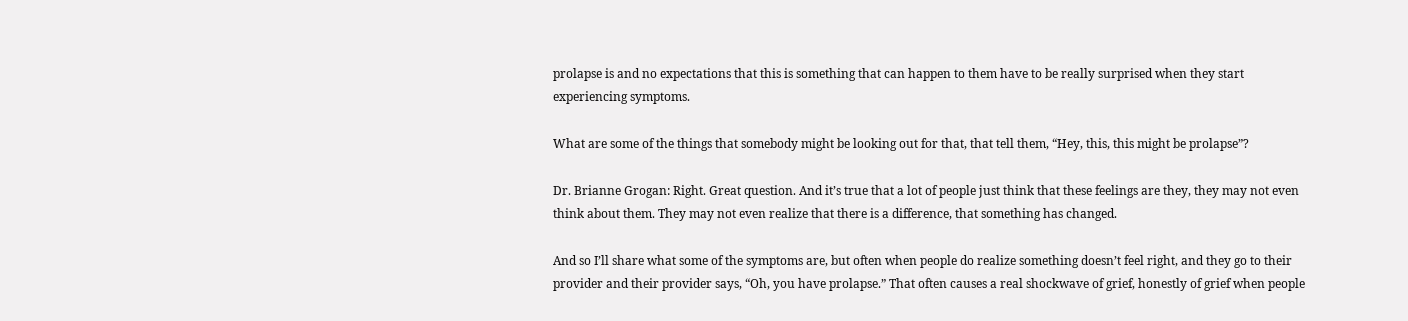prolapse is and no expectations that this is something that can happen to them have to be really surprised when they start experiencing symptoms.

What are some of the things that somebody might be looking out for that, that tell them, “Hey, this, this might be prolapse”?

Dr. Brianne Grogan: Right. Great question. And it’s true that a lot of people just think that these feelings are they, they may not even think about them. They may not even realize that there is a difference, that something has changed.

And so I’ll share what some of the symptoms are, but often when people do realize something doesn’t feel right, and they go to their provider and their provider says, “Oh, you have prolapse.” That often causes a real shockwave of grief, honestly of grief when people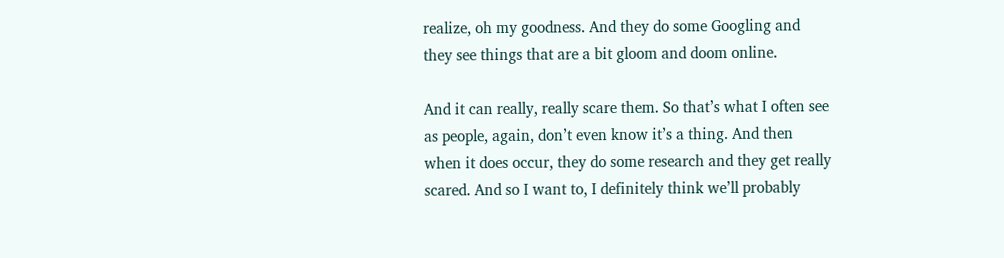realize, oh my goodness. And they do some Googling and they see things that are a bit gloom and doom online.

And it can really, really scare them. So that’s what I often see as people, again, don’t even know it’s a thing. And then when it does occur, they do some research and they get really scared. And so I want to, I definitely think we’ll probably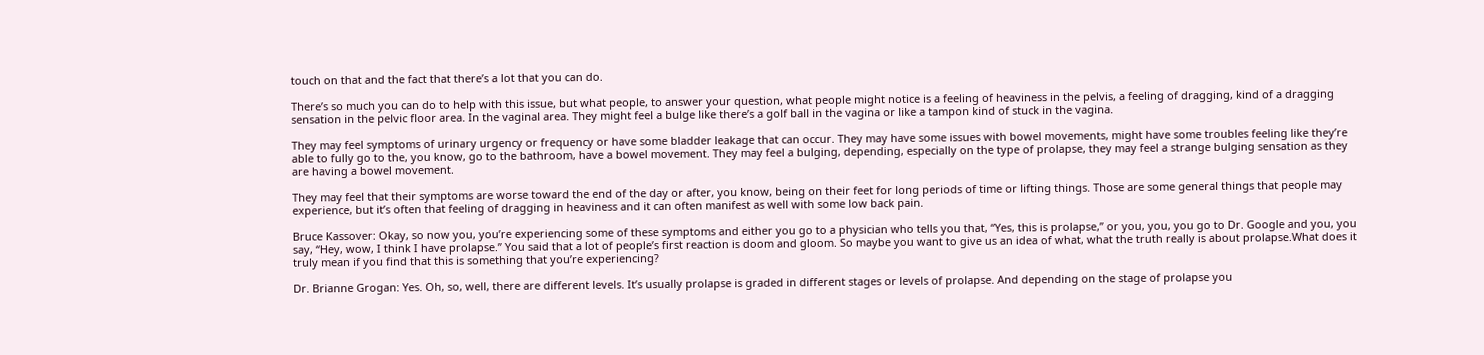touch on that and the fact that there’s a lot that you can do.

There’s so much you can do to help with this issue, but what people, to answer your question, what people might notice is a feeling of heaviness in the pelvis, a feeling of dragging, kind of a dragging sensation in the pelvic floor area. In the vaginal area. They might feel a bulge like there’s a golf ball in the vagina or like a tampon kind of stuck in the vagina.

They may feel symptoms of urinary urgency or frequency or have some bladder leakage that can occur. They may have some issues with bowel movements, might have some troubles feeling like they’re able to fully go to the, you know, go to the bathroom, have a bowel movement. They may feel a bulging, depending, especially on the type of prolapse, they may feel a strange bulging sensation as they are having a bowel movement.

They may feel that their symptoms are worse toward the end of the day or after, you know, being on their feet for long periods of time or lifting things. Those are some general things that people may experience, but it’s often that feeling of dragging in heaviness and it can often manifest as well with some low back pain.

Bruce Kassover: Okay, so now you, you’re experiencing some of these symptoms and either you go to a physician who tells you that, “Yes, this is prolapse,” or you, you, you go to Dr. Google and you, you say, “Hey, wow, I think I have prolapse.” You said that a lot of people’s first reaction is doom and gloom. So maybe you want to give us an idea of what, what the truth really is about prolapse.What does it truly mean if you find that this is something that you’re experiencing?

Dr. Brianne Grogan: Yes. Oh, so, well, there are different levels. It’s usually prolapse is graded in different stages or levels of prolapse. And depending on the stage of prolapse you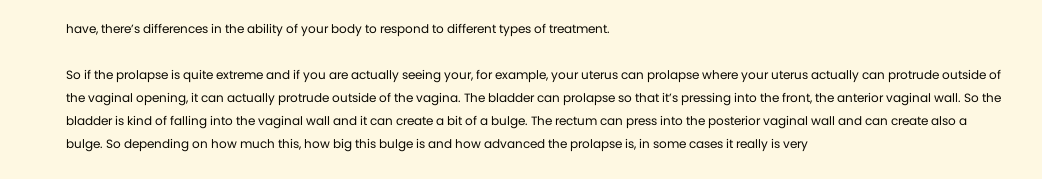have, there’s differences in the ability of your body to respond to different types of treatment.

So if the prolapse is quite extreme and if you are actually seeing your, for example, your uterus can prolapse where your uterus actually can protrude outside of the vaginal opening, it can actually protrude outside of the vagina. The bladder can prolapse so that it’s pressing into the front, the anterior vaginal wall. So the bladder is kind of falling into the vaginal wall and it can create a bit of a bulge. The rectum can press into the posterior vaginal wall and can create also a bulge. So depending on how much this, how big this bulge is and how advanced the prolapse is, in some cases it really is very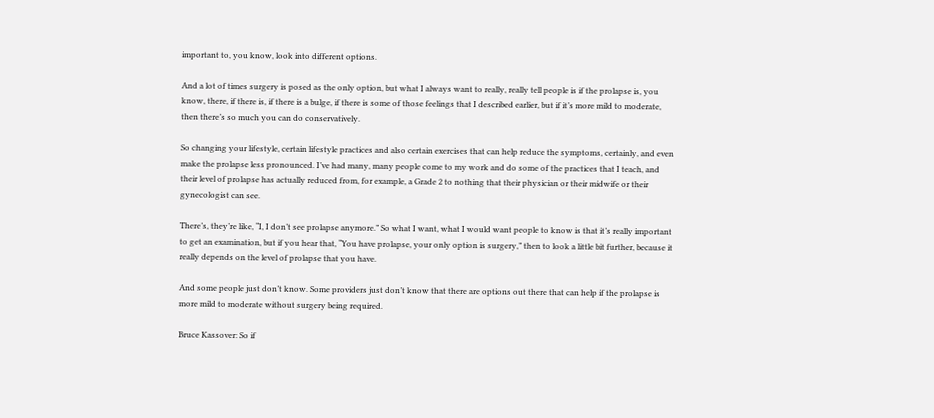important to, you know, look into different options.

And a lot of times surgery is posed as the only option, but what I always want to really, really tell people is if the prolapse is, you know, there, if there is, if there is a bulge, if there is some of those feelings that I described earlier, but if it’s more mild to moderate, then there’s so much you can do conservatively.

So changing your lifestyle, certain lifestyle practices and also certain exercises that can help reduce the symptoms, certainly, and even make the prolapse less pronounced. I’ve had many, many people come to my work and do some of the practices that I teach, and their level of prolapse has actually reduced from, for example, a Grade 2 to nothing that their physician or their midwife or their gynecologist can see.

There’s, they’re like, “I, I don’t see prolapse anymore.” So what I want, what I would want people to know is that it’s really important to get an examination, but if you hear that, “You have prolapse, your only option is surgery,” then to look a little bit further, because it really depends on the level of prolapse that you have.

And some people just don’t know. Some providers just don’t know that there are options out there that can help if the prolapse is more mild to moderate without surgery being required.

Bruce Kassover: So if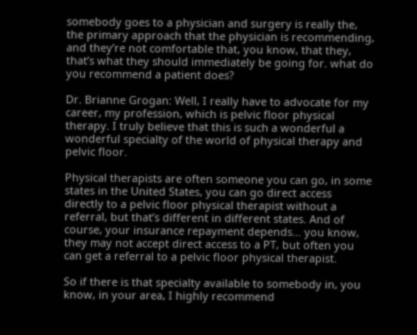somebody goes to a physician and surgery is really the, the primary approach that the physician is recommending, and they’re not comfortable that, you know, that they, that’s what they should immediately be going for. what do you recommend a patient does?

Dr. Brianne Grogan: Well, I really have to advocate for my career, my profession, which is pelvic floor physical therapy. I truly believe that this is such a wonderful a wonderful specialty of the world of physical therapy and pelvic floor.

Physical therapists are often someone you can go, in some states in the United States, you can go direct access directly to a pelvic floor physical therapist without a referral, but that’s different in different states. And of course, your insurance repayment depends… you know, they may not accept direct access to a PT, but often you can get a referral to a pelvic floor physical therapist.

So if there is that specialty available to somebody in, you know, in your area, I highly recommend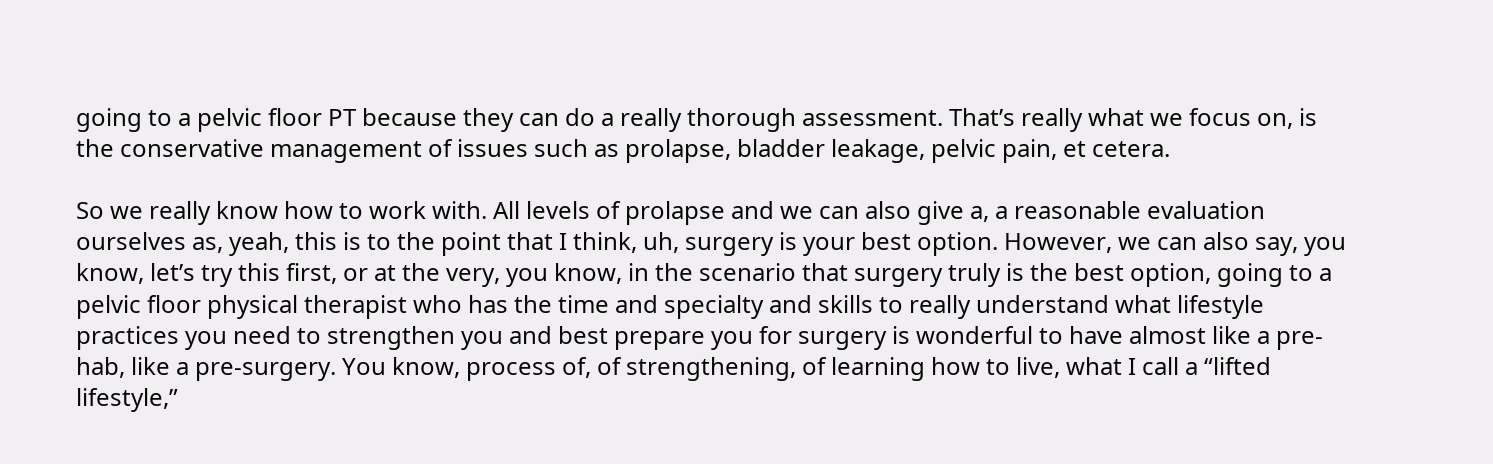going to a pelvic floor PT because they can do a really thorough assessment. That’s really what we focus on, is the conservative management of issues such as prolapse, bladder leakage, pelvic pain, et cetera.

So we really know how to work with. All levels of prolapse and we can also give a, a reasonable evaluation ourselves as, yeah, this is to the point that I think, uh, surgery is your best option. However, we can also say, you know, let’s try this first, or at the very, you know, in the scenario that surgery truly is the best option, going to a pelvic floor physical therapist who has the time and specialty and skills to really understand what lifestyle practices you need to strengthen you and best prepare you for surgery is wonderful to have almost like a pre-hab, like a pre-surgery. You know, process of, of strengthening, of learning how to live, what I call a “lifted lifestyle,”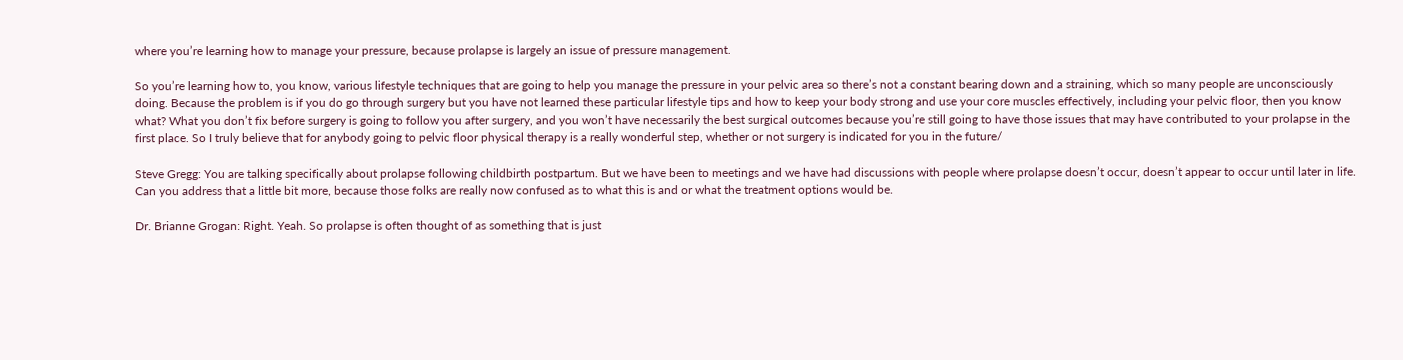where you’re learning how to manage your pressure, because prolapse is largely an issue of pressure management.

So you’re learning how to, you know, various lifestyle techniques that are going to help you manage the pressure in your pelvic area so there’s not a constant bearing down and a straining, which so many people are unconsciously doing. Because the problem is if you do go through surgery but you have not learned these particular lifestyle tips and how to keep your body strong and use your core muscles effectively, including your pelvic floor, then you know what? What you don’t fix before surgery is going to follow you after surgery, and you won’t have necessarily the best surgical outcomes because you’re still going to have those issues that may have contributed to your prolapse in the first place. So I truly believe that for anybody going to pelvic floor physical therapy is a really wonderful step, whether or not surgery is indicated for you in the future/

Steve Gregg: You are talking specifically about prolapse following childbirth postpartum. But we have been to meetings and we have had discussions with people where prolapse doesn’t occur, doesn’t appear to occur until later in life. Can you address that a little bit more, because those folks are really now confused as to what this is and or what the treatment options would be.

Dr. Brianne Grogan: Right. Yeah. So prolapse is often thought of as something that is just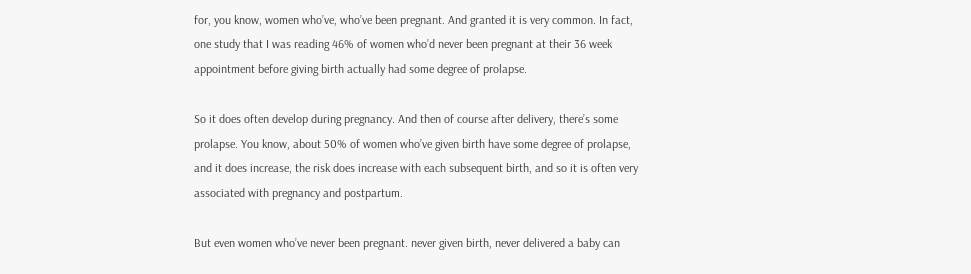for, you know, women who’ve, who’ve been pregnant. And granted it is very common. In fact, one study that I was reading 46% of women who’d never been pregnant at their 36 week appointment before giving birth actually had some degree of prolapse.

So it does often develop during pregnancy. And then of course after delivery, there’s some prolapse. You know, about 50% of women who’ve given birth have some degree of prolapse, and it does increase, the risk does increase with each subsequent birth, and so it is often very associated with pregnancy and postpartum.

But even women who’ve never been pregnant. never given birth, never delivered a baby can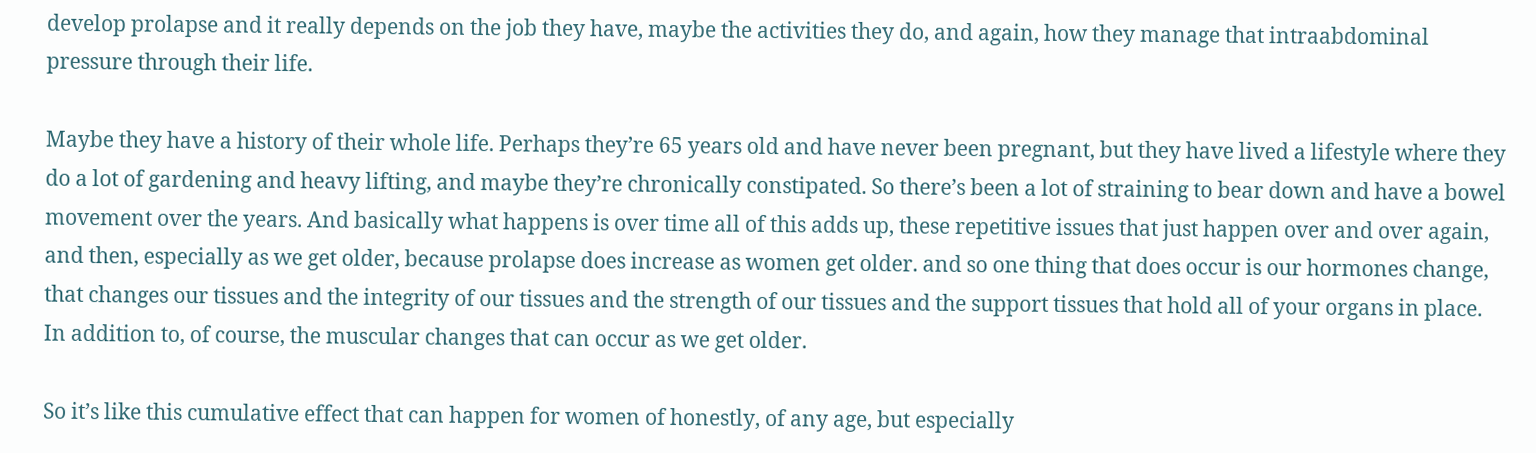develop prolapse and it really depends on the job they have, maybe the activities they do, and again, how they manage that intraabdominal pressure through their life.

Maybe they have a history of their whole life. Perhaps they’re 65 years old and have never been pregnant, but they have lived a lifestyle where they do a lot of gardening and heavy lifting, and maybe they’re chronically constipated. So there’s been a lot of straining to bear down and have a bowel movement over the years. And basically what happens is over time all of this adds up, these repetitive issues that just happen over and over again, and then, especially as we get older, because prolapse does increase as women get older. and so one thing that does occur is our hormones change, that changes our tissues and the integrity of our tissues and the strength of our tissues and the support tissues that hold all of your organs in place. In addition to, of course, the muscular changes that can occur as we get older.

So it’s like this cumulative effect that can happen for women of honestly, of any age, but especially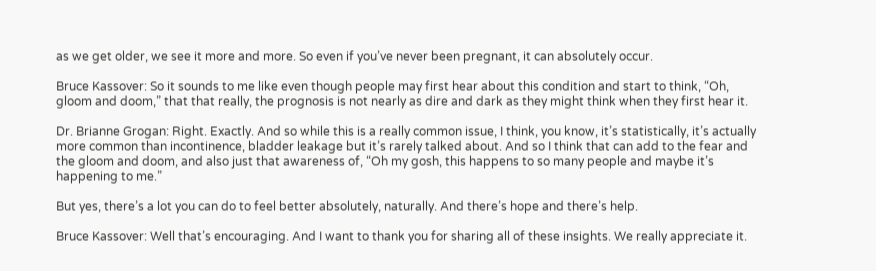as we get older, we see it more and more. So even if you’ve never been pregnant, it can absolutely occur.

Bruce Kassover: So it sounds to me like even though people may first hear about this condition and start to think, “Oh, gloom and doom,” that that really, the prognosis is not nearly as dire and dark as they might think when they first hear it.

Dr. Brianne Grogan: Right. Exactly. And so while this is a really common issue, I think, you know, it’s statistically, it’s actually more common than incontinence, bladder leakage but it’s rarely talked about. And so I think that can add to the fear and the gloom and doom, and also just that awareness of, “Oh my gosh, this happens to so many people and maybe it’s happening to me.”

But yes, there’s a lot you can do to feel better absolutely, naturally. And there’s hope and there’s help.

Bruce Kassover: Well that’s encouraging. And I want to thank you for sharing all of these insights. We really appreciate it.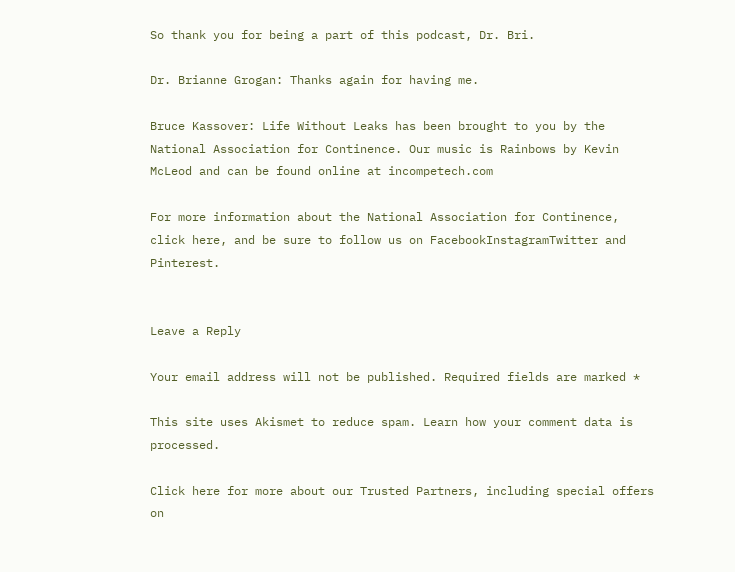So thank you for being a part of this podcast, Dr. Bri.

Dr. Brianne Grogan: Thanks again for having me.

Bruce Kassover: Life Without Leaks has been brought to you by the National Association for Continence. Our music is Rainbows by Kevin McLeod and can be found online at incompetech.com

For more information about the National Association for Continence, click here, and be sure to follow us on FacebookInstagramTwitter and Pinterest.


Leave a Reply

Your email address will not be published. Required fields are marked *

This site uses Akismet to reduce spam. Learn how your comment data is processed.

Click here for more about our Trusted Partners, including special offers on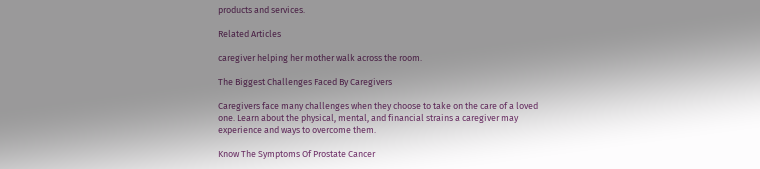products and services.

Related Articles

caregiver helping her mother walk across the room.

The Biggest Challenges Faced By Caregivers

Caregivers face many challenges when they choose to take on the care of a loved one. Learn about the physical, mental, and financial strains a caregiver may experience and ways to overcome them.

Know The Symptoms Of Prostate Cancer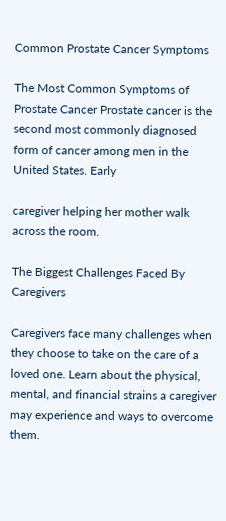Common Prostate Cancer Symptoms

The Most Common Symptoms of Prostate Cancer Prostate cancer is the second most commonly diagnosed form of cancer among men in the United States. Early

caregiver helping her mother walk across the room.

The Biggest Challenges Faced By Caregivers

Caregivers face many challenges when they choose to take on the care of a loved one. Learn about the physical, mental, and financial strains a caregiver may experience and ways to overcome them.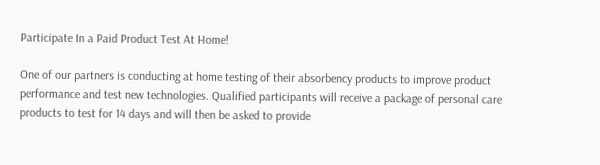Participate In a Paid Product Test At Home!

One of our partners is conducting at home testing of their absorbency products to improve product performance and test new technologies. Qualified participants will receive a package of personal care products to test for 14 days and will then be asked to provide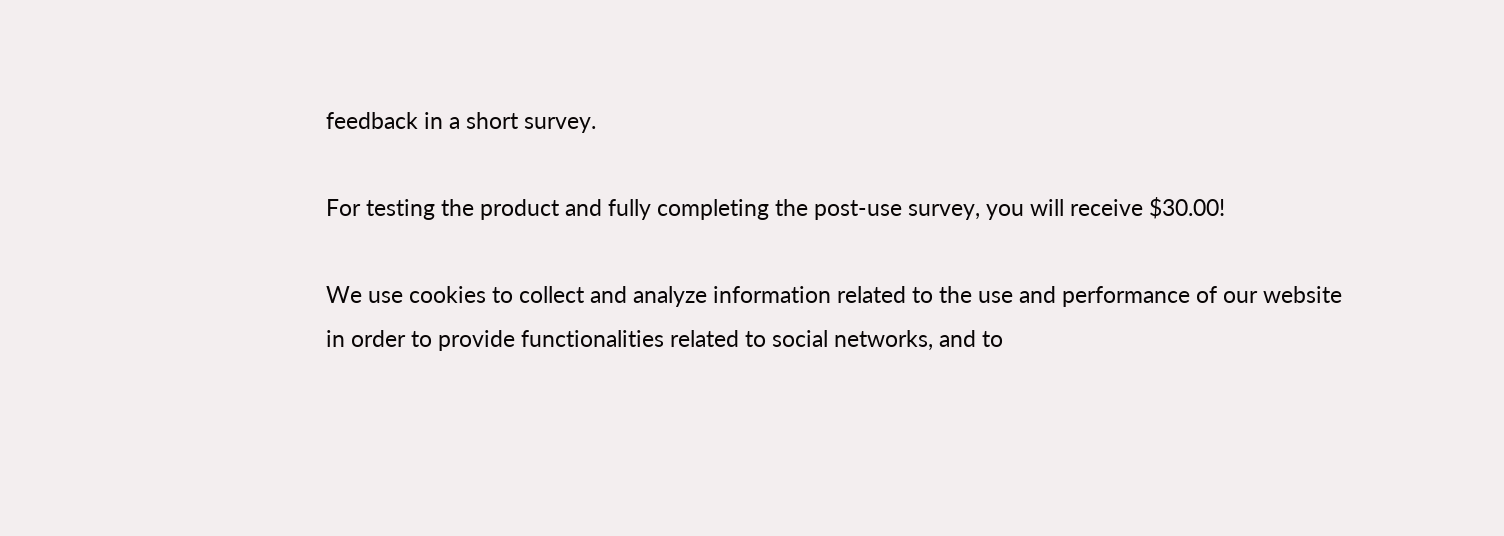feedback in a short survey.

For testing the product and fully completing the post-use survey, you will receive $30.00!

We use cookies to collect and analyze information related to the use and performance of our website in order to provide functionalities related to social networks, and to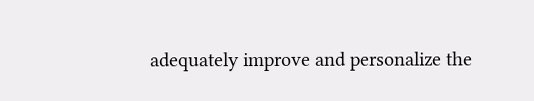adequately improve and personalize the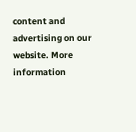content and advertising on our website. More information